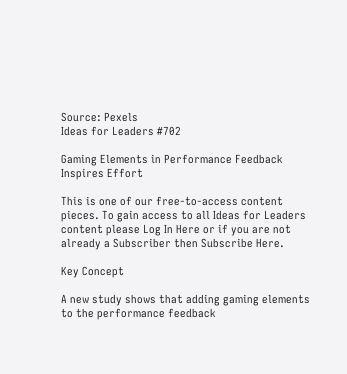Source: Pexels
Ideas for Leaders #702

Gaming Elements in Performance Feedback Inspires Effort

This is one of our free-to-access content pieces. To gain access to all Ideas for Leaders content please Log In Here or if you are not already a Subscriber then Subscribe Here.

Key Concept

A new study shows that adding gaming elements to the performance feedback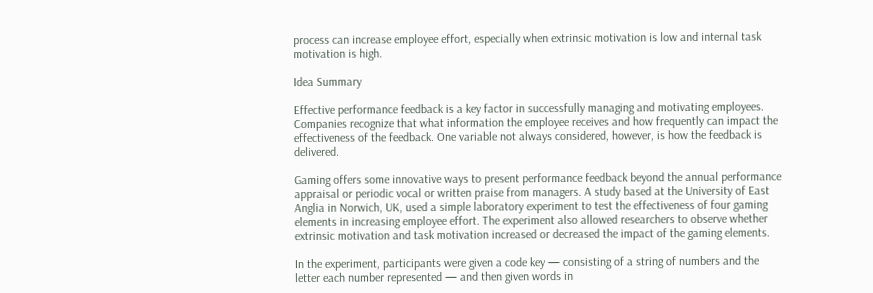process can increase employee effort, especially when extrinsic motivation is low and internal task motivation is high.

Idea Summary

Effective performance feedback is a key factor in successfully managing and motivating employees. Companies recognize that what information the employee receives and how frequently can impact the effectiveness of the feedback. One variable not always considered, however, is how the feedback is delivered.

Gaming offers some innovative ways to present performance feedback beyond the annual performance appraisal or periodic vocal or written praise from managers. A study based at the University of East Anglia in Norwich, UK, used a simple laboratory experiment to test the effectiveness of four gaming elements in increasing employee effort. The experiment also allowed researchers to observe whether extrinsic motivation and task motivation increased or decreased the impact of the gaming elements.

In the experiment, participants were given a code key — consisting of a string of numbers and the letter each number represented — and then given words in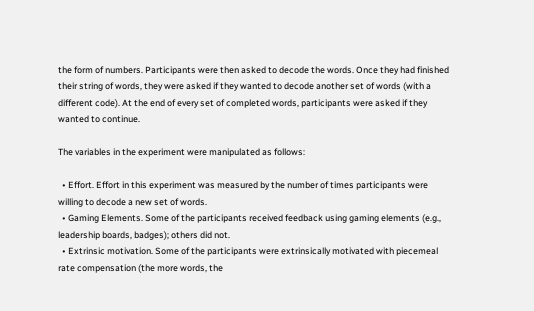the form of numbers. Participants were then asked to decode the words. Once they had finished their string of words, they were asked if they wanted to decode another set of words (with a different code). At the end of every set of completed words, participants were asked if they wanted to continue.

The variables in the experiment were manipulated as follows:

  • Effort. Effort in this experiment was measured by the number of times participants were willing to decode a new set of words.
  • Gaming Elements. Some of the participants received feedback using gaming elements (e.g., leadership boards, badges); others did not.
  • Extrinsic motivation. Some of the participants were extrinsically motivated with piecemeal rate compensation (the more words, the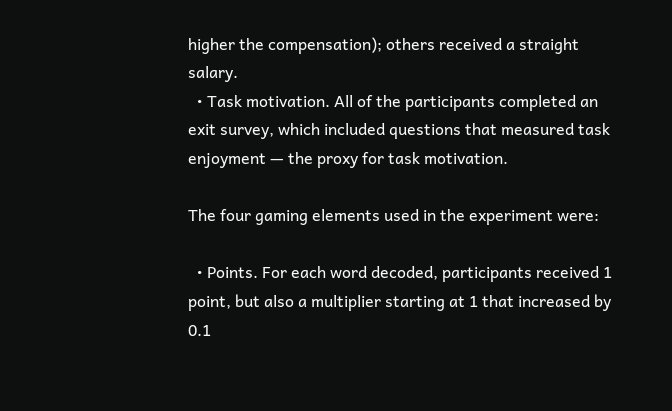higher the compensation); others received a straight salary.
  • Task motivation. All of the participants completed an exit survey, which included questions that measured task enjoyment — the proxy for task motivation.

The four gaming elements used in the experiment were:

  • Points. For each word decoded, participants received 1 point, but also a multiplier starting at 1 that increased by 0.1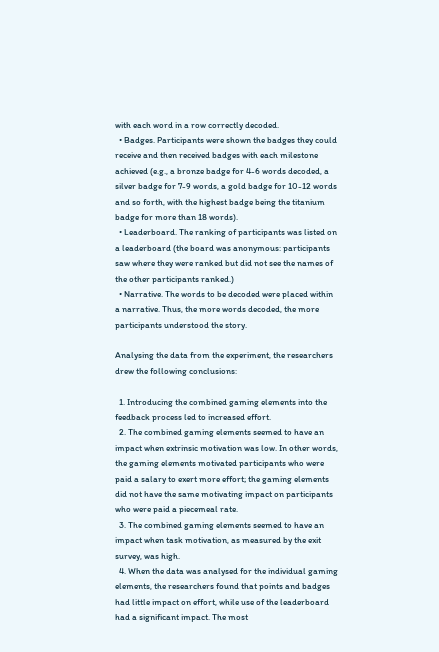with each word in a row correctly decoded.
  • Badges. Participants were shown the badges they could receive and then received badges with each milestone achieved (e.g., a bronze badge for 4-6 words decoded, a silver badge for 7-9 words, a gold badge for 10-12 words and so forth, with the highest badge being the titanium badge for more than 18 words).
  • Leaderboard. The ranking of participants was listed on a leaderboard (the board was anonymous: participants saw where they were ranked but did not see the names of the other participants ranked.)
  • Narrative. The words to be decoded were placed within a narrative. Thus, the more words decoded, the more participants understood the story.

Analysing the data from the experiment, the researchers drew the following conclusions:

  1. Introducing the combined gaming elements into the feedback process led to increased effort.
  2. The combined gaming elements seemed to have an impact when extrinsic motivation was low. In other words, the gaming elements motivated participants who were paid a salary to exert more effort; the gaming elements did not have the same motivating impact on participants who were paid a piecemeal rate.
  3. The combined gaming elements seemed to have an impact when task motivation, as measured by the exit survey, was high.
  4. When the data was analysed for the individual gaming elements, the researchers found that points and badges had little impact on effort, while use of the leaderboard had a significant impact. The most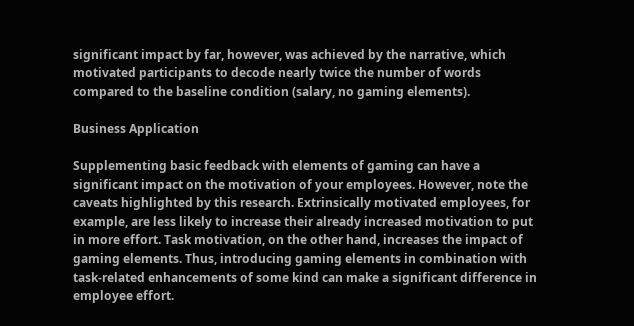significant impact by far, however, was achieved by the narrative, which motivated participants to decode nearly twice the number of words compared to the baseline condition (salary, no gaming elements).

Business Application

Supplementing basic feedback with elements of gaming can have a significant impact on the motivation of your employees. However, note the caveats highlighted by this research. Extrinsically motivated employees, for example, are less likely to increase their already increased motivation to put in more effort. Task motivation, on the other hand, increases the impact of gaming elements. Thus, introducing gaming elements in combination with task-related enhancements of some kind can make a significant difference in employee effort.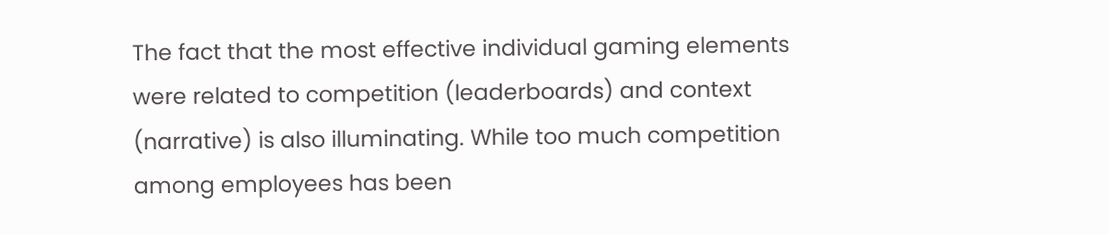The fact that the most effective individual gaming elements were related to competition (leaderboards) and context (narrative) is also illuminating. While too much competition among employees has been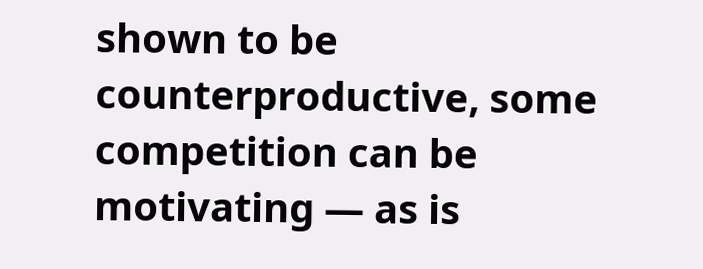shown to be counterproductive, some competition can be motivating — as is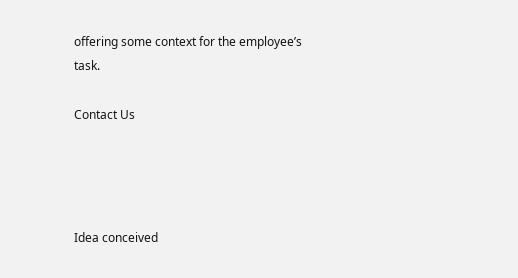offering some context for the employee’s task.

Contact Us




Idea conceived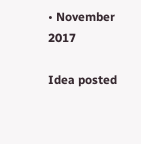• November 2017

Idea posted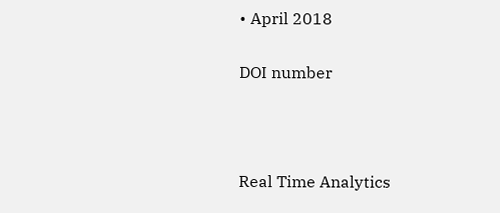• April 2018

DOI number



Real Time Analytics